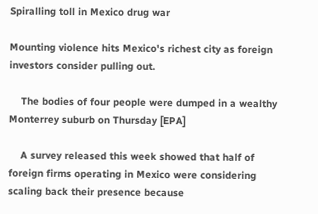Spiralling toll in Mexico drug war

Mounting violence hits Mexico's richest city as foreign investors consider pulling out.

    The bodies of four people were dumped in a wealthy Monterrey suburb on Thursday [EPA]

    A survey released this week showed that half of foreign firms operating in Mexico were considering scaling back their presence because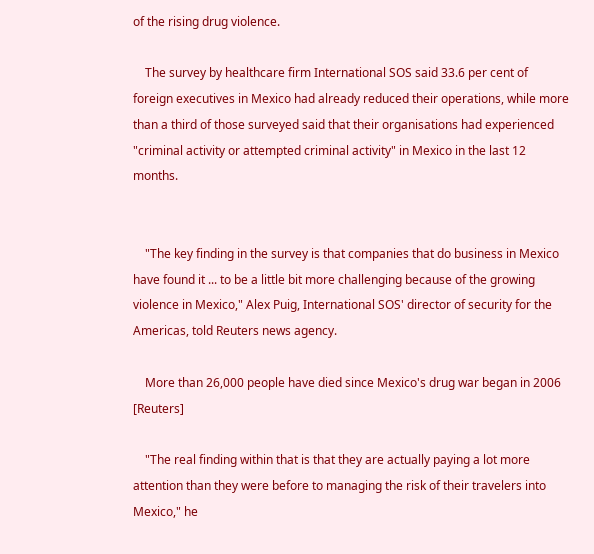of the rising drug violence.

    The survey by healthcare firm International SOS said 33.6 per cent of foreign executives in Mexico had already reduced their operations, while more than a third of those surveyed said that their organisations had experienced "criminal activity or attempted criminal activity" in Mexico in the last 12 months.


    "The key finding in the survey is that companies that do business in Mexico have found it ... to be a little bit more challenging because of the growing violence in Mexico," Alex Puig, International SOS' director of security for the Americas, told Reuters news agency.

    More than 26,000 people have died since Mexico's drug war began in 2006 [Reuters]

    "The real finding within that is that they are actually paying a lot more attention than they were before to managing the risk of their travelers into Mexico," he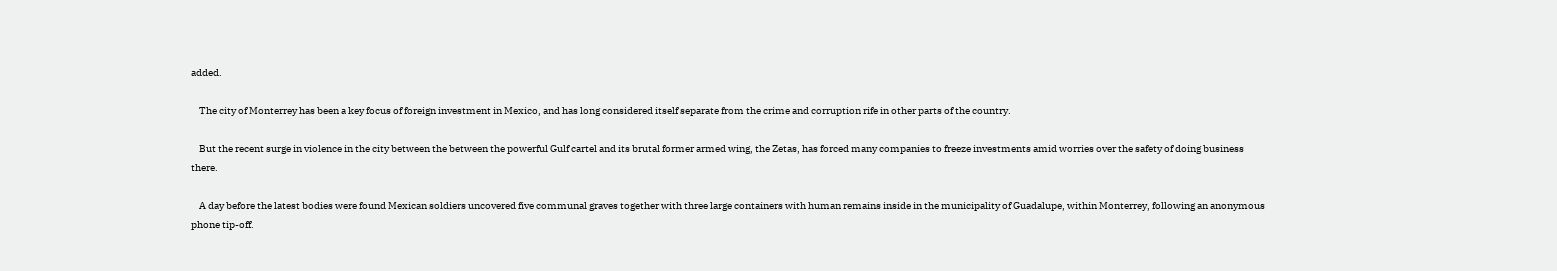added.

    The city of Monterrey has been a key focus of foreign investment in Mexico, and has long considered itself separate from the crime and corruption rife in other parts of the country.

    But the recent surge in violence in the city between the between the powerful Gulf cartel and its brutal former armed wing, the Zetas, has forced many companies to freeze investments amid worries over the safety of doing business there.

    A day before the latest bodies were found Mexican soldiers uncovered five communal graves together with three large containers with human remains inside in the municipality of Guadalupe, within Monterrey, following an anonymous phone tip-off.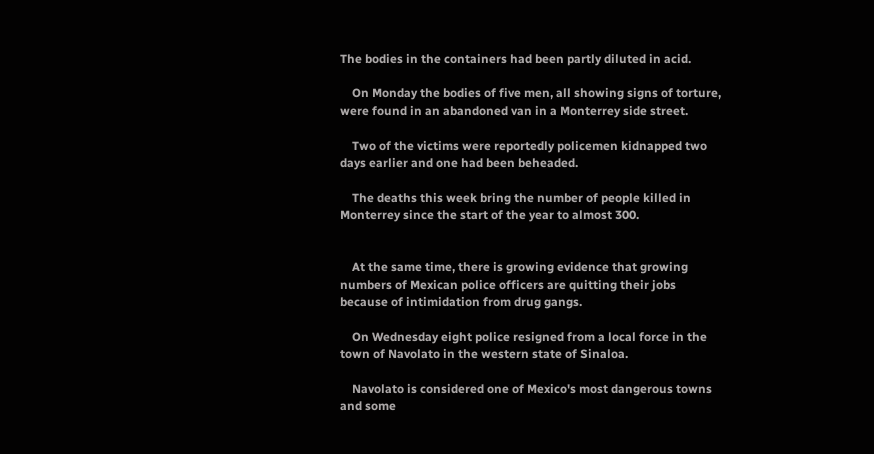The bodies in the containers had been partly diluted in acid.

    On Monday the bodies of five men, all showing signs of torture, were found in an abandoned van in a Monterrey side street.

    Two of the victims were reportedly policemen kidnapped two days earlier and one had been beheaded.

    The deaths this week bring the number of people killed in Monterrey since the start of the year to almost 300.


    At the same time, there is growing evidence that growing numbers of Mexican police officers are quitting their jobs because of intimidation from drug gangs.

    On Wednesday eight police resigned from a local force in the town of Navolato in the western state of Sinaloa.

    Navolato is considered one of Mexico's most dangerous towns and some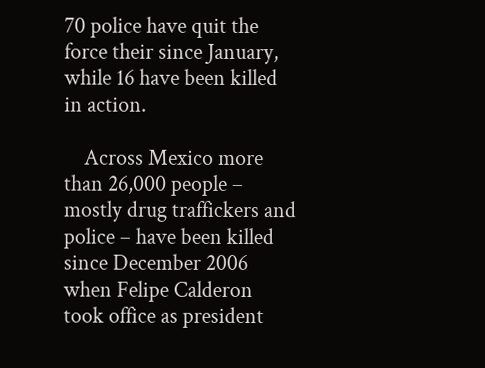70 police have quit the force their since January, while 16 have been killed in action.

    Across Mexico more than 26,000 people – mostly drug traffickers and police – have been killed since December 2006 when Felipe Calderon took office as president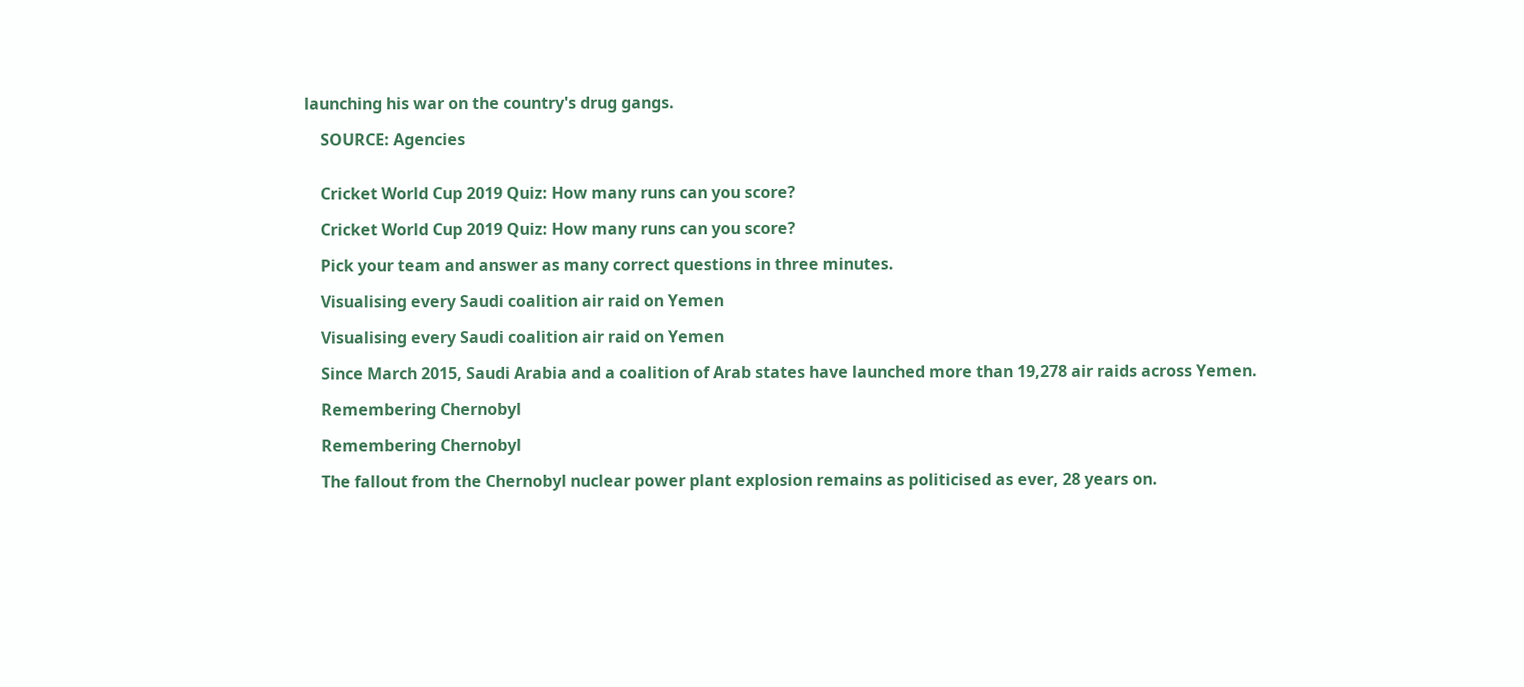launching his war on the country's drug gangs.

    SOURCE: Agencies


    Cricket World Cup 2019 Quiz: How many runs can you score?

    Cricket World Cup 2019 Quiz: How many runs can you score?

    Pick your team and answer as many correct questions in three minutes.

    Visualising every Saudi coalition air raid on Yemen

    Visualising every Saudi coalition air raid on Yemen

    Since March 2015, Saudi Arabia and a coalition of Arab states have launched more than 19,278 air raids across Yemen.

    Remembering Chernobyl

    Remembering Chernobyl

    The fallout from the Chernobyl nuclear power plant explosion remains as politicised as ever, 28 years on.